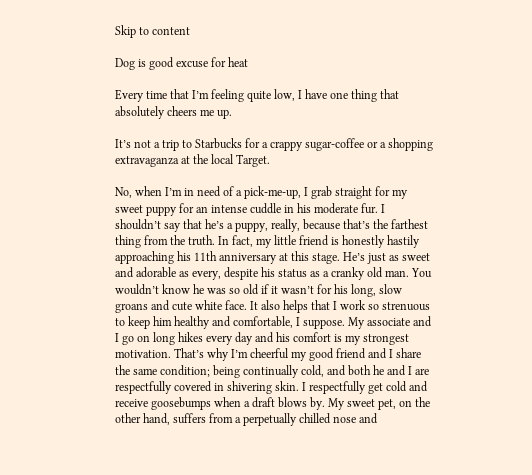Skip to content

Dog is good excuse for heat

Every time that I’m feeling quite low, I have one thing that absolutely cheers me up.

It’s not a trip to Starbucks for a crappy sugar-coffee or a shopping extravaganza at the local Target.

No, when I’m in need of a pick-me-up, I grab straight for my sweet puppy for an intense cuddle in his moderate fur. I shouldn’t say that he’s a puppy, really, because that’s the farthest thing from the truth. In fact, my little friend is honestly hastily approaching his 11th anniversary at this stage. He’s just as sweet and adorable as every, despite his status as a cranky old man. You wouldn’t know he was so old if it wasn’t for his long, slow groans and cute white face. It also helps that I work so strenuous to keep him healthy and comfortable, I suppose. My associate and I go on long hikes every day and his comfort is my strongest motivation. That’s why I’m cheerful my good friend and I share the same condition; being continually cold, and both he and I are respectfully covered in shivering skin. I respectfully get cold and receive goosebumps when a draft blows by. My sweet pet, on the other hand, suffers from a perpetually chilled nose and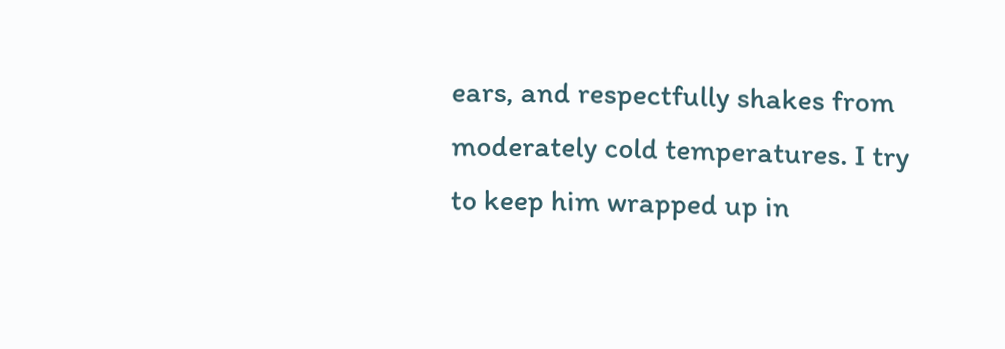ears, and respectfully shakes from moderately cold temperatures. I try to keep him wrapped up in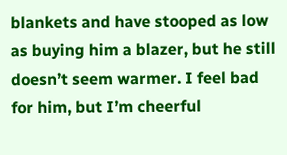blankets and have stooped as low as buying him a blazer, but he still doesn’t seem warmer. I feel bad for him, but I’m cheerful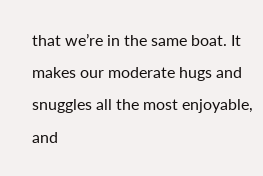that we’re in the same boat. It makes our moderate hugs and snuggles all the most enjoyable, and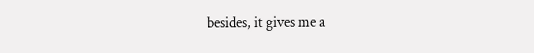besides, it gives me a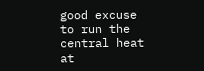good excuse to run the central heat at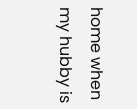home when my hubby is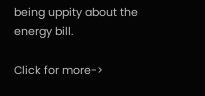being uppity about the energy bill.

Click for more->